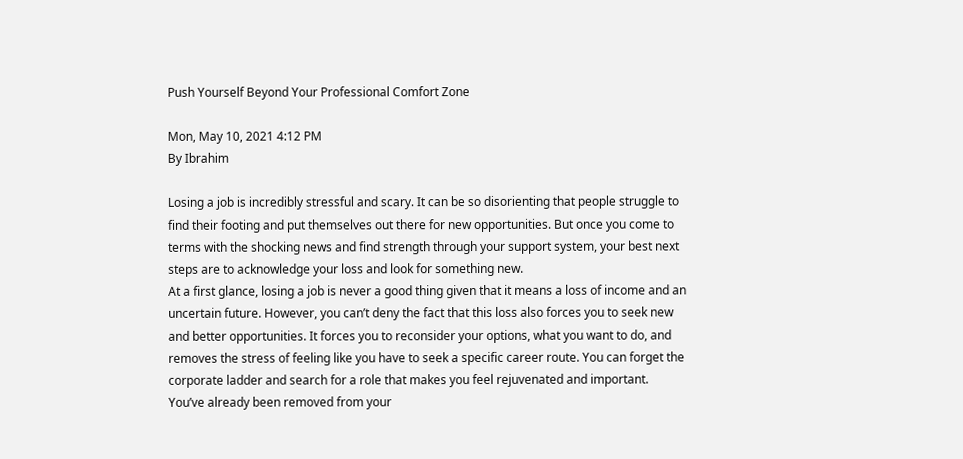Push Yourself Beyond Your Professional Comfort Zone

Mon, May 10, 2021 4:12 PM
By Ibrahim

Losing a job is incredibly stressful and scary. It can be so disorienting that people struggle to find their footing and put themselves out there for new opportunities. But once you come to terms with the shocking news and find strength through your support system, your best next steps are to acknowledge your loss and look for something new.
At a first glance, losing a job is never a good thing given that it means a loss of income and an uncertain future. However, you can’t deny the fact that this loss also forces you to seek new and better opportunities. It forces you to reconsider your options, what you want to do, and removes the stress of feeling like you have to seek a specific career route. You can forget the corporate ladder and search for a role that makes you feel rejuvenated and important.
You’ve already been removed from your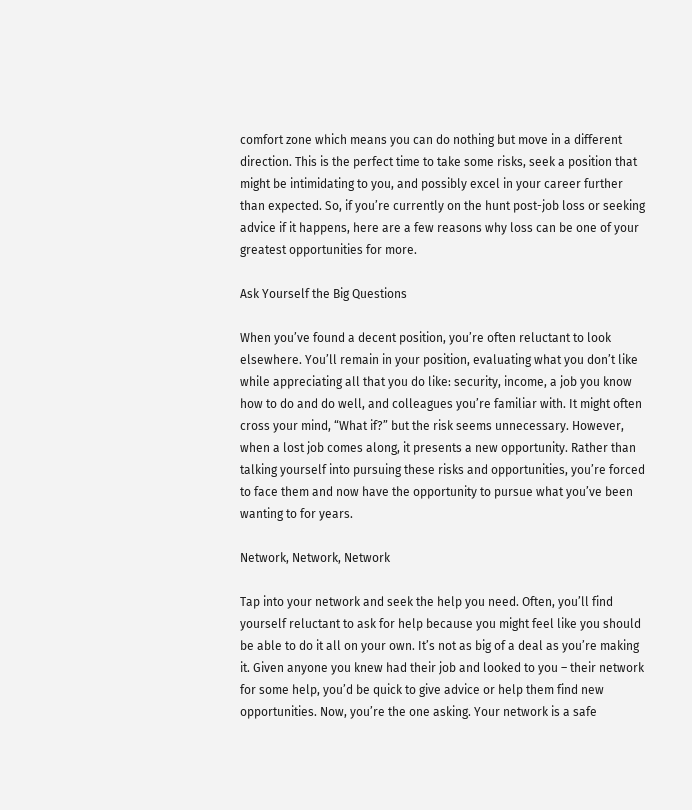comfort zone which means you can do nothing but move in a different direction. This is the perfect time to take some risks, seek a position that might be intimidating to you, and possibly excel in your career further than expected. So, if you’re currently on the hunt post-job loss or seeking advice if it happens, here are a few reasons why loss can be one of your greatest opportunities for more.

Ask Yourself the Big Questions

When you’ve found a decent position, you’re often reluctant to look elsewhere. You’ll remain in your position, evaluating what you don’t like while appreciating all that you do like: security, income, a job you know how to do and do well, and colleagues you’re familiar with. It might often cross your mind, “What if?” but the risk seems unnecessary. However, when a lost job comes along, it presents a new opportunity. Rather than talking yourself into pursuing these risks and opportunities, you’re forced to face them and now have the opportunity to pursue what you’ve been wanting to for years.

Network, Network, Network

Tap into your network and seek the help you need. Often, you’ll find yourself reluctant to ask for help because you might feel like you should be able to do it all on your own. It’s not as big of a deal as you’re making it. Given anyone you knew had their job and looked to you – their network for some help, you’d be quick to give advice or help them find new opportunities. Now, you’re the one asking. Your network is a safe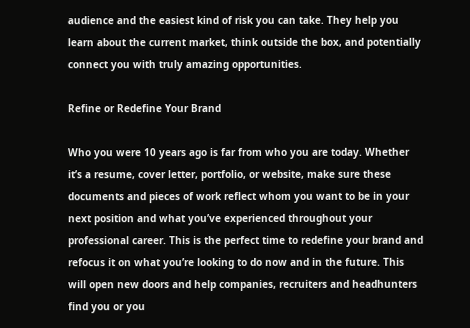audience and the easiest kind of risk you can take. They help you learn about the current market, think outside the box, and potentially connect you with truly amazing opportunities.

Refine or Redefine Your Brand

Who you were 10 years ago is far from who you are today. Whether it’s a resume, cover letter, portfolio, or website, make sure these documents and pieces of work reflect whom you want to be in your next position and what you’ve experienced throughout your professional career. This is the perfect time to redefine your brand and refocus it on what you’re looking to do now and in the future. This will open new doors and help companies, recruiters and headhunters find you or you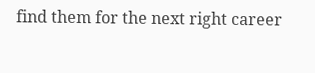find them for the next right career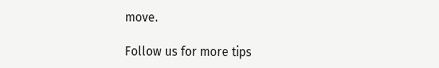move.

Follow us for more tips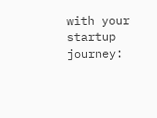with your startup journey: